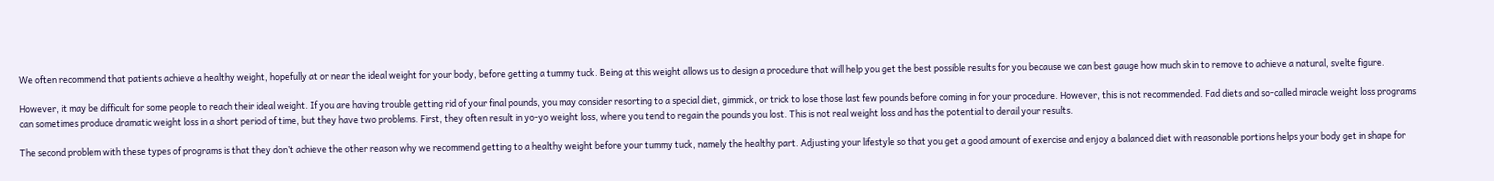We often recommend that patients achieve a healthy weight, hopefully at or near the ideal weight for your body, before getting a tummy tuck. Being at this weight allows us to design a procedure that will help you get the best possible results for you because we can best gauge how much skin to remove to achieve a natural, svelte figure.

However, it may be difficult for some people to reach their ideal weight. If you are having trouble getting rid of your final pounds, you may consider resorting to a special diet, gimmick, or trick to lose those last few pounds before coming in for your procedure. However, this is not recommended. Fad diets and so-called miracle weight loss programs can sometimes produce dramatic weight loss in a short period of time, but they have two problems. First, they often result in yo-yo weight loss, where you tend to regain the pounds you lost. This is not real weight loss and has the potential to derail your results.

The second problem with these types of programs is that they don’t achieve the other reason why we recommend getting to a healthy weight before your tummy tuck, namely the healthy part. Adjusting your lifestyle so that you get a good amount of exercise and enjoy a balanced diet with reasonable portions helps your body get in shape for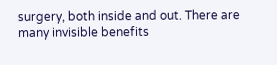surgery, both inside and out. There are many invisible benefits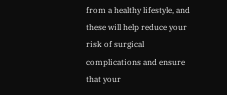from a healthy lifestyle, and these will help reduce your risk of surgical complications and ensure that your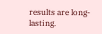results are long-lasting.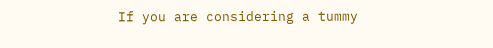If you are considering a tummy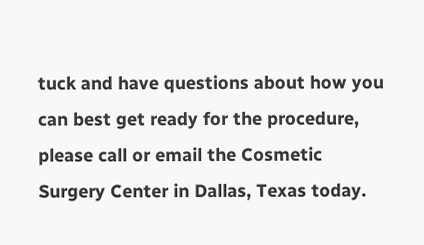tuck and have questions about how you can best get ready for the procedure, please call or email the Cosmetic Surgery Center in Dallas, Texas today.